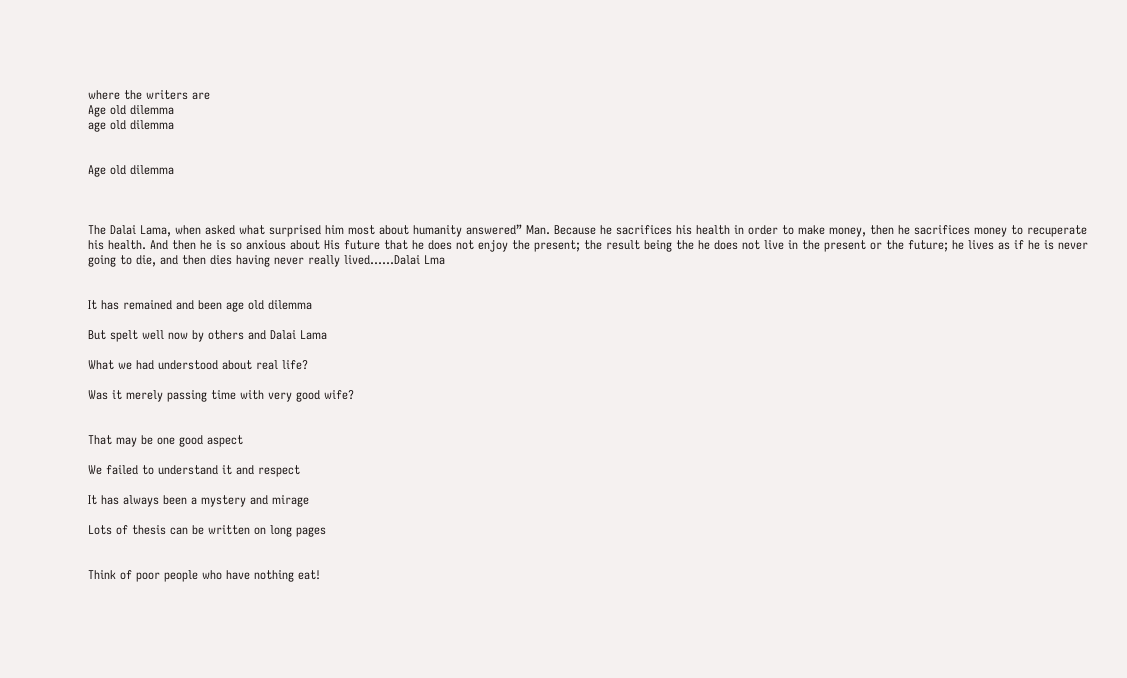where the writers are
Age old dilemma
age old dilemma


Age old dilemma



The Dalai Lama, when asked what surprised him most about humanity answered” Man. Because he sacrifices his health in order to make money, then he sacrifices money to recuperate his health. And then he is so anxious about His future that he does not enjoy the present; the result being the he does not live in the present or the future; he lives as if he is never going to die, and then dies having never really lived......Dalai Lma


It has remained and been age old dilemma

But spelt well now by others and Dalai Lama

What we had understood about real life?

Was it merely passing time with very good wife?


That may be one good aspect

We failed to understand it and respect

It has always been a mystery and mirage

Lots of thesis can be written on long pages


Think of poor people who have nothing eat!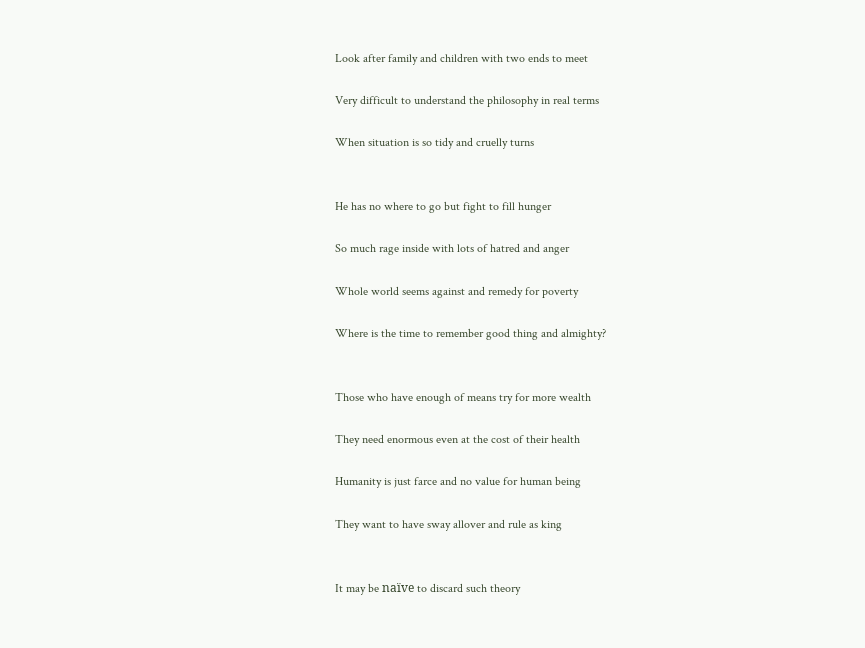Look after family and children with two ends to meet

Very difficult to understand the philosophy in real terms

When situation is so tidy and cruelly turns


He has no where to go but fight to fill hunger

So much rage inside with lots of hatred and anger

Whole world seems against and remedy for poverty

Where is the time to remember good thing and almighty?


Those who have enough of means try for more wealth

They need enormous even at the cost of their health

Humanity is just farce and no value for human being

They want to have sway allover and rule as king


It may be naïve to discard such theory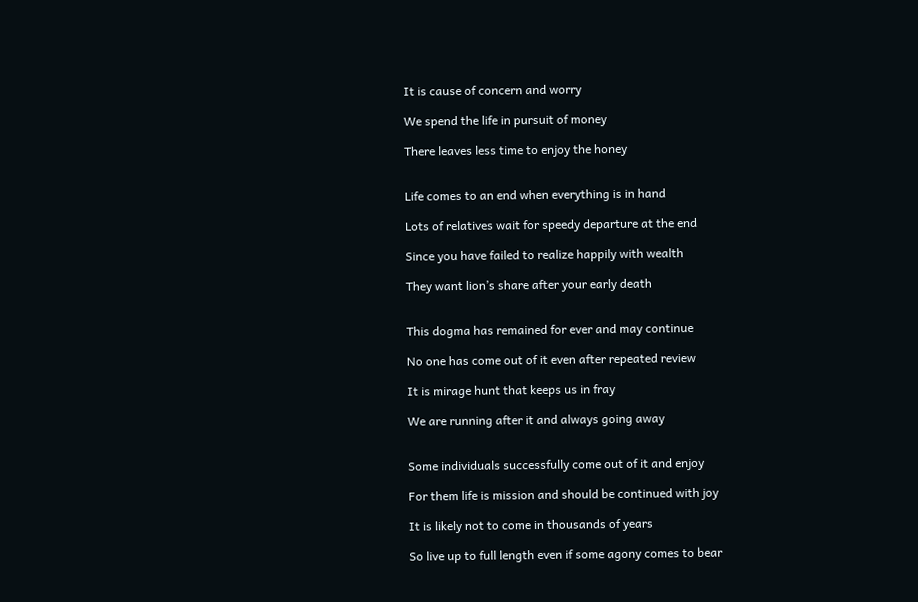It is cause of concern and worry

We spend the life in pursuit of money

There leaves less time to enjoy the honey


Life comes to an end when everything is in hand

Lots of relatives wait for speedy departure at the end

Since you have failed to realize happily with wealth

They want lion’s share after your early death


This dogma has remained for ever and may continue

No one has come out of it even after repeated review

It is mirage hunt that keeps us in fray

We are running after it and always going away


Some individuals successfully come out of it and enjoy

For them life is mission and should be continued with joy

It is likely not to come in thousands of years

So live up to full length even if some agony comes to bear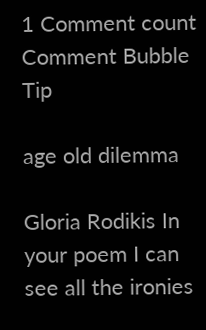1 Comment count
Comment Bubble Tip

age old dilemma

Gloria Rodikis In your poem I can see all the ironies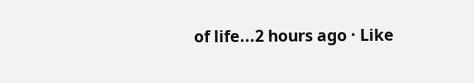of life...2 hours ago · Like